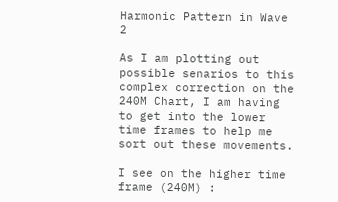Harmonic Pattern in Wave 2

As I am plotting out possible senarios to this complex correction on the 240M Chart, I am having to get into the lower time frames to help me sort out these movements.

I see on the higher time frame (240M) :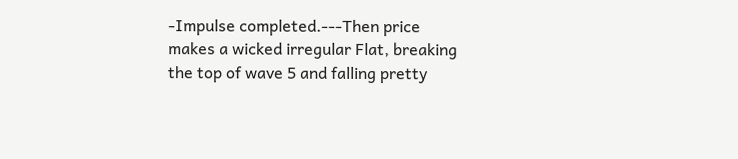-Impulse completed.---Then price makes a wicked irregular Flat, breaking the top of wave 5 and falling pretty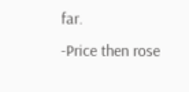far.
-Price then rose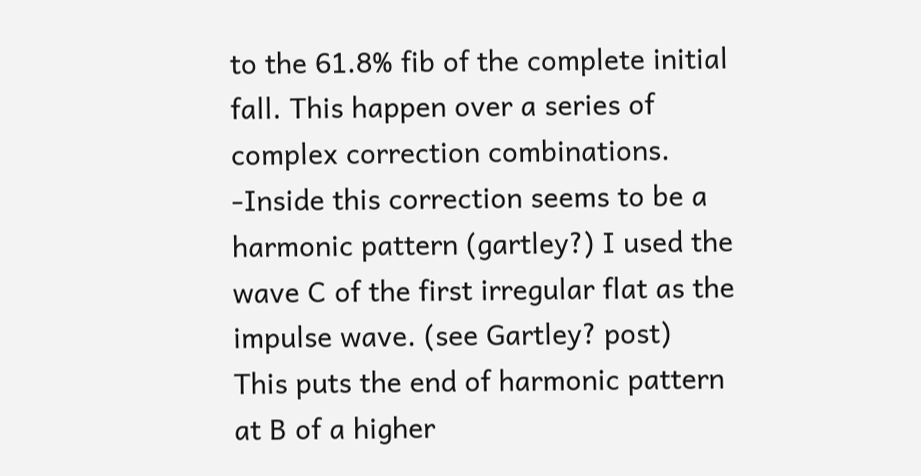to the 61.8% fib of the complete initial fall. This happen over a series of complex correction combinations.
-Inside this correction seems to be a harmonic pattern (gartley?) I used the wave C of the first irregular flat as the impulse wave. (see Gartley? post)
This puts the end of harmonic pattern at B of a higher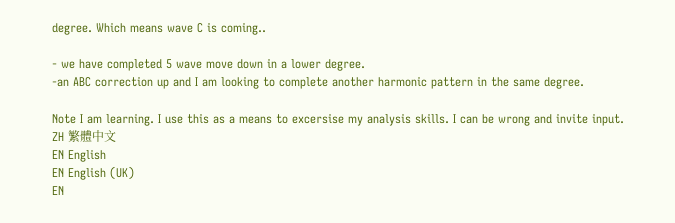degree. Which means wave C is coming..

- we have completed 5 wave move down in a lower degree.
-an ABC correction up and I am looking to complete another harmonic pattern in the same degree.

Note I am learning. I use this as a means to excersise my analysis skills. I can be wrong and invite input.
ZH 繁體中文
EN English
EN English (UK)
EN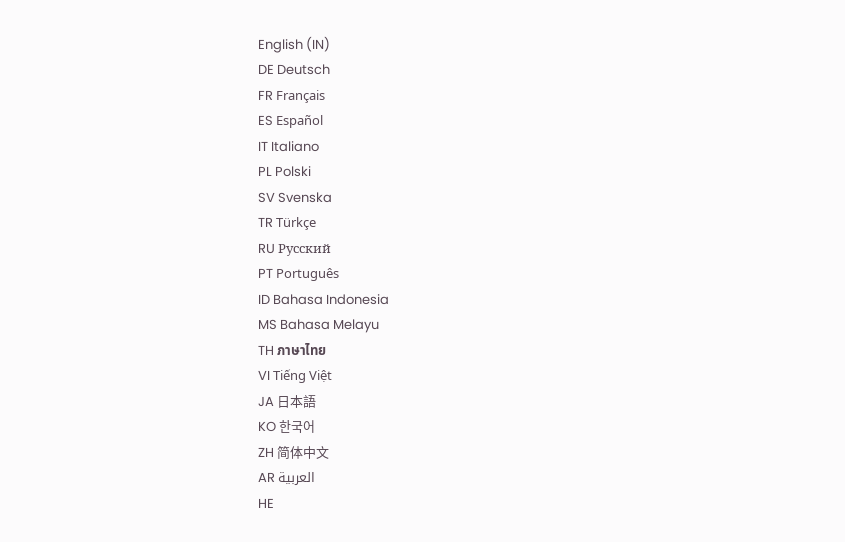English (IN)
DE Deutsch
FR Français
ES Español
IT Italiano
PL Polski
SV Svenska
TR Türkçe
RU Русский
PT Português
ID Bahasa Indonesia
MS Bahasa Melayu
TH ภาษาไทย
VI Tiếng Việt
JA 日本語
KO 한국어
ZH 简体中文
AR العربية
HE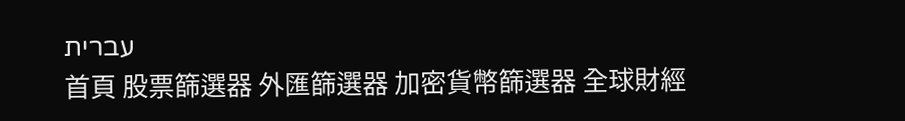עברית
首頁 股票篩選器 外匯篩選器 加密貨幣篩選器 全球財經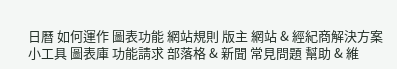日曆 如何運作 圖表功能 網站規則 版主 網站 & 經紀商解決方案 小工具 圖表庫 功能請求 部落格 & 新聞 常見問題 幫助 & 維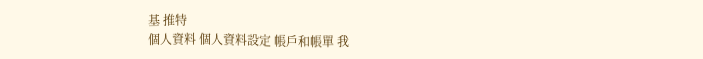基 推特
個人資料 個人資料設定 帳戶和帳單 我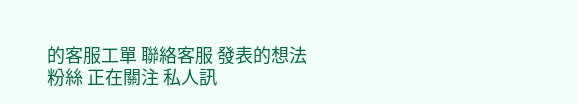的客服工單 聯絡客服 發表的想法 粉絲 正在關注 私人訊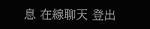息 在線聊天 登出